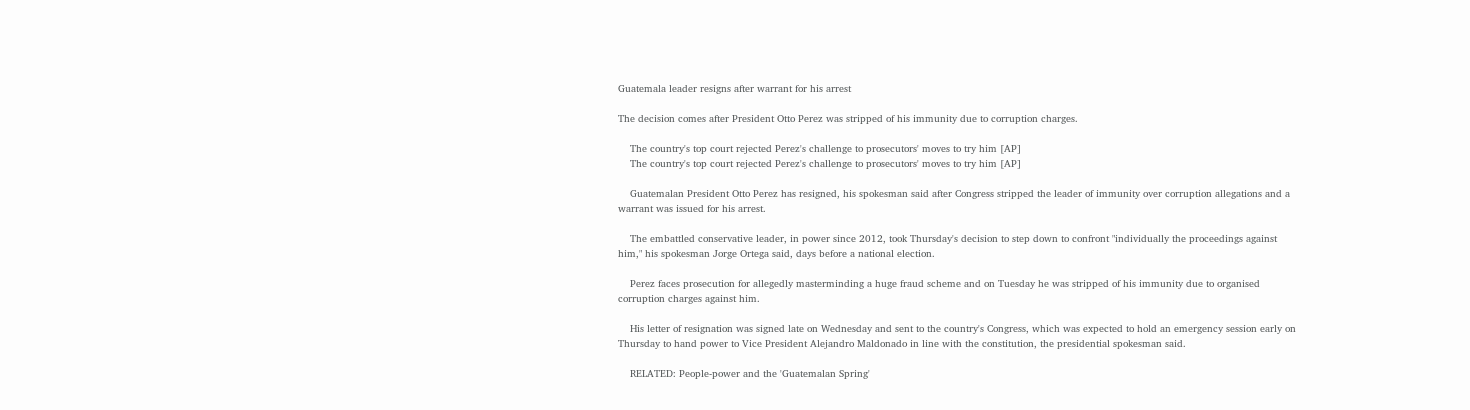Guatemala leader resigns after warrant for his arrest

The decision comes after President Otto Perez was stripped of his immunity due to corruption charges.

    The country's top court rejected Perez's challenge to prosecutors' moves to try him [AP]
    The country's top court rejected Perez's challenge to prosecutors' moves to try him [AP]

    Guatemalan President Otto Perez has resigned, his spokesman said after Congress stripped the leader of immunity over corruption allegations and a warrant was issued for his arrest.

    The embattled conservative leader, in power since 2012, took Thursday's decision to step down to confront "individually the proceedings against him," his spokesman Jorge Ortega said, days before a national election.

    Perez faces prosecution for allegedly masterminding a huge fraud scheme and on Tuesday he was stripped of his immunity due to organised corruption charges against him.

    His letter of resignation was signed late on Wednesday and sent to the country's Congress, which was expected to hold an emergency session early on Thursday to hand power to Vice President Alejandro Maldonado in line with the constitution, the presidential spokesman said.

    RELATED: People-power and the 'Guatemalan Spring'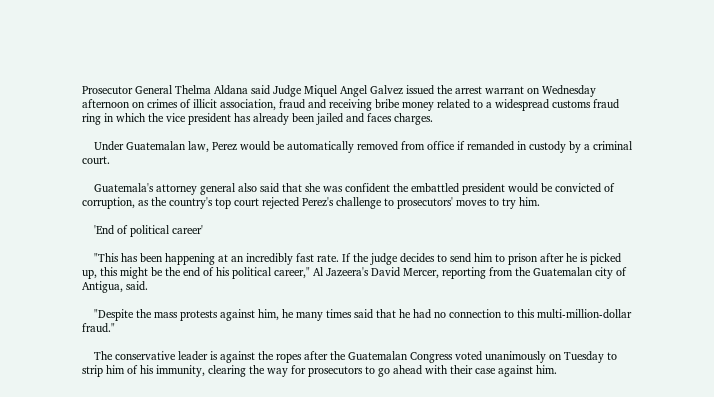Prosecutor General Thelma Aldana said Judge Miquel Angel Galvez issued the arrest warrant on Wednesday afternoon on crimes of illicit association, fraud and receiving bribe money related to a widespread customs fraud ring in which the vice president has already been jailed and faces charges.

    Under Guatemalan law, Perez would be automatically removed from office if remanded in custody by a criminal court.

    Guatemala's attorney general also said that she was confident the embattled president would be convicted of corruption, as the country's top court rejected Perez's challenge to prosecutors' moves to try him.

    'End of political career'

    "This has been happening at an incredibly fast rate. If the judge decides to send him to prison after he is picked up, this might be the end of his political career," Al Jazeera's David Mercer, reporting from the Guatemalan city of Antigua, said.

    "Despite the mass protests against him, he many times said that he had no connection to this multi-million-dollar fraud."

    The conservative leader is against the ropes after the Guatemalan Congress voted unanimously on Tuesday to strip him of his immunity, clearing the way for prosecutors to go ahead with their case against him.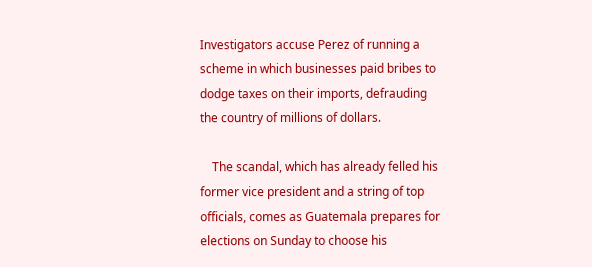Investigators accuse Perez of running a scheme in which businesses paid bribes to dodge taxes on their imports, defrauding the country of millions of dollars.

    The scandal, which has already felled his former vice president and a string of top officials, comes as Guatemala prepares for elections on Sunday to choose his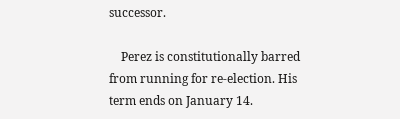successor.

    Perez is constitutionally barred from running for re-election. His term ends on January 14.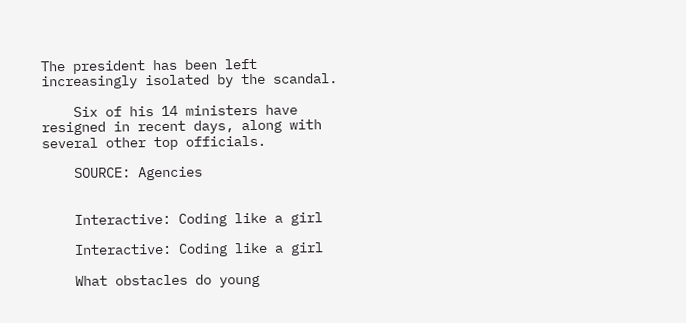The president has been left increasingly isolated by the scandal.

    Six of his 14 ministers have resigned in recent days, along with several other top officials.

    SOURCE: Agencies


    Interactive: Coding like a girl

    Interactive: Coding like a girl

    What obstacles do young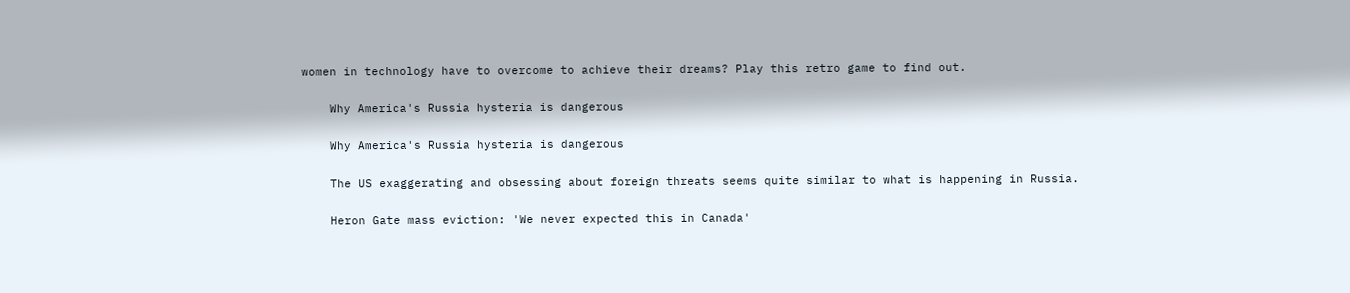women in technology have to overcome to achieve their dreams? Play this retro game to find out.

    Why America's Russia hysteria is dangerous

    Why America's Russia hysteria is dangerous

    The US exaggerating and obsessing about foreign threats seems quite similar to what is happening in Russia.

    Heron Gate mass eviction: 'We never expected this in Canada'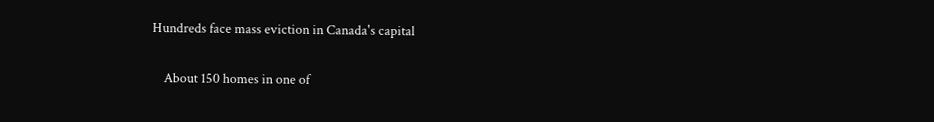Hundreds face mass eviction in Canada's capital

    About 150 homes in one of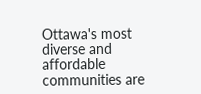Ottawa's most diverse and affordable communities are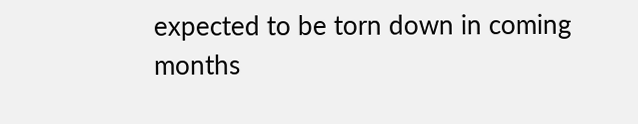expected to be torn down in coming months